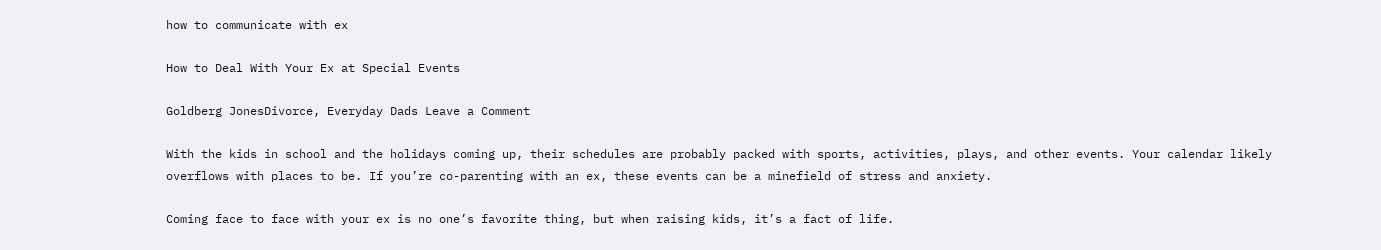how to communicate with ex

How to Deal With Your Ex at Special Events

Goldberg JonesDivorce, Everyday Dads Leave a Comment

With the kids in school and the holidays coming up, their schedules are probably packed with sports, activities, plays, and other events. Your calendar likely overflows with places to be. If you’re co-parenting with an ex, these events can be a minefield of stress and anxiety.

Coming face to face with your ex is no one’s favorite thing, but when raising kids, it’s a fact of life.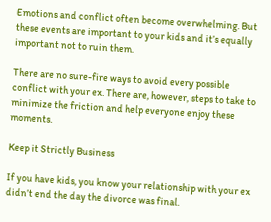Emotions and conflict often become overwhelming. But these events are important to your kids and it’s equally important not to ruin them.

There are no sure-fire ways to avoid every possible conflict with your ex. There are, however, steps to take to minimize the friction and help everyone enjoy these moments.

Keep it Strictly Business

If you have kids, you know your relationship with your ex didn’t end the day the divorce was final.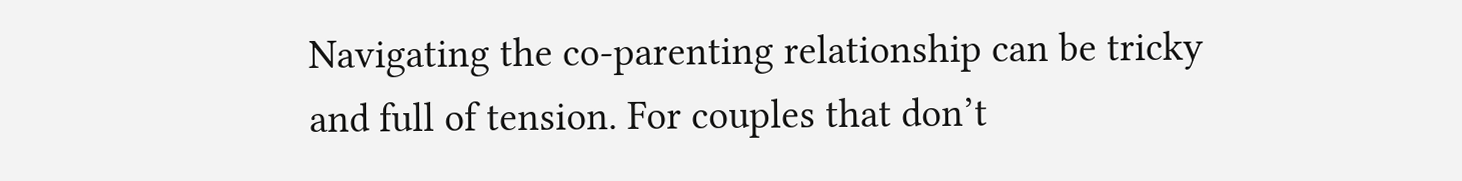Navigating the co-parenting relationship can be tricky and full of tension. For couples that don’t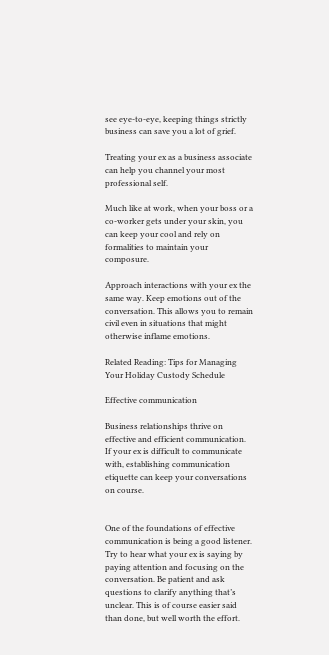see eye-to-eye, keeping things strictly business can save you a lot of grief.

Treating your ex as a business associate can help you channel your most professional self.

Much like at work, when your boss or a co-worker gets under your skin, you can keep your cool and rely on formalities to maintain your composure.

Approach interactions with your ex the same way. Keep emotions out of the conversation. This allows you to remain civil even in situations that might otherwise inflame emotions.

Related Reading: Tips for Managing Your Holiday Custody Schedule

Effective communication

Business relationships thrive on effective and efficient communication. If your ex is difficult to communicate with, establishing communication etiquette can keep your conversations on course.


One of the foundations of effective communication is being a good listener. Try to hear what your ex is saying by paying attention and focusing on the conversation. Be patient and ask questions to clarify anything that’s unclear. This is of course easier said than done, but well worth the effort.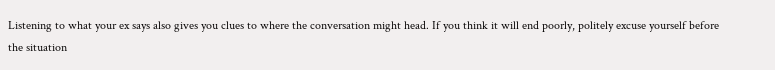Listening to what your ex says also gives you clues to where the conversation might head. If you think it will end poorly, politely excuse yourself before the situation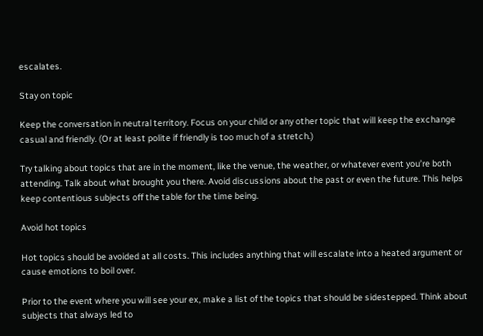escalates.

Stay on topic

Keep the conversation in neutral territory. Focus on your child or any other topic that will keep the exchange casual and friendly. (Or at least polite if friendly is too much of a stretch.)

Try talking about topics that are in the moment, like the venue, the weather, or whatever event you’re both attending. Talk about what brought you there. Avoid discussions about the past or even the future. This helps keep contentious subjects off the table for the time being.

Avoid hot topics

Hot topics should be avoided at all costs. This includes anything that will escalate into a heated argument or cause emotions to boil over.

Prior to the event where you will see your ex, make a list of the topics that should be sidestepped. Think about subjects that always led to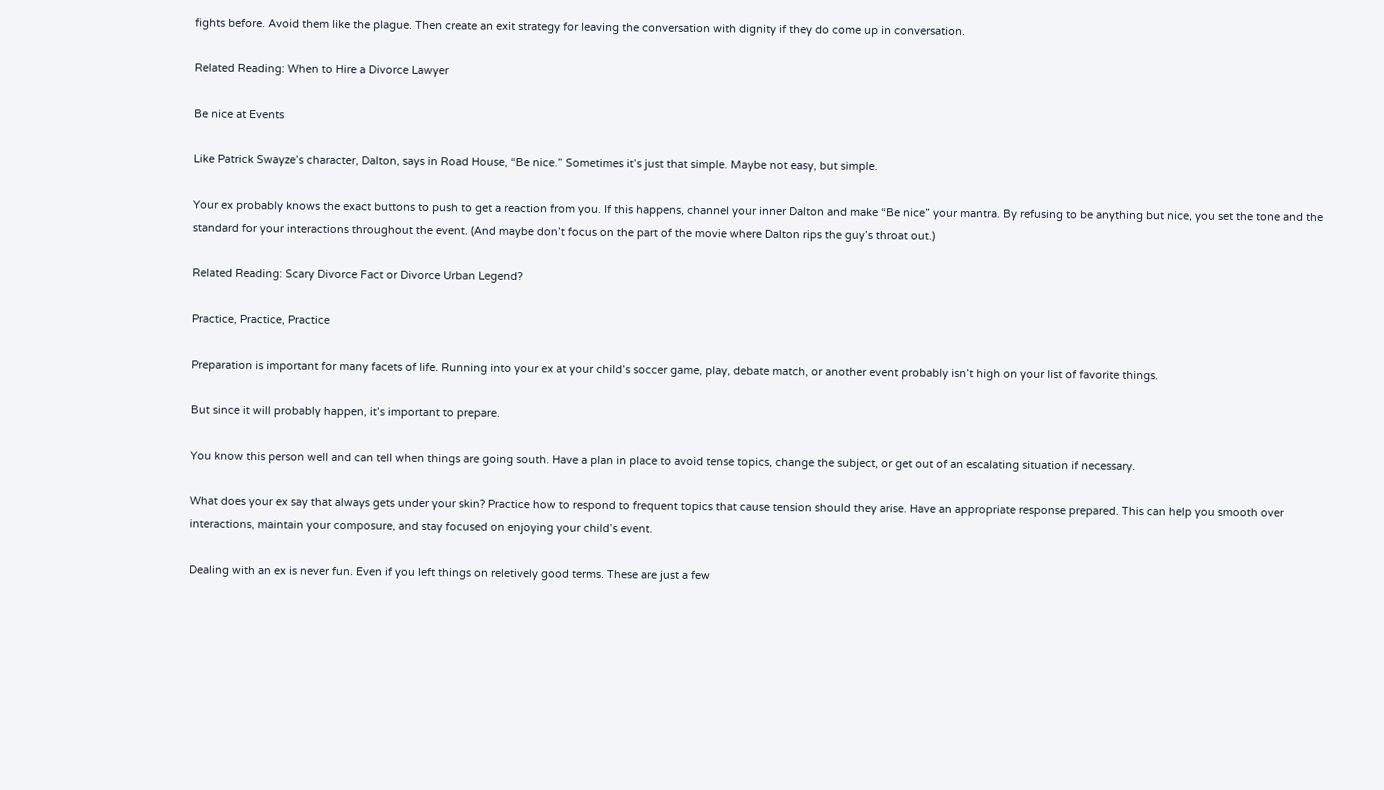fights before. Avoid them like the plague. Then create an exit strategy for leaving the conversation with dignity if they do come up in conversation.

Related Reading: When to Hire a Divorce Lawyer

Be nice at Events

Like Patrick Swayze’s character, Dalton, says in Road House, “Be nice.” Sometimes it’s just that simple. Maybe not easy, but simple.

Your ex probably knows the exact buttons to push to get a reaction from you. If this happens, channel your inner Dalton and make “Be nice” your mantra. By refusing to be anything but nice, you set the tone and the standard for your interactions throughout the event. (And maybe don’t focus on the part of the movie where Dalton rips the guy’s throat out.)

Related Reading: Scary Divorce Fact or Divorce Urban Legend?

Practice, Practice, Practice

Preparation is important for many facets of life. Running into your ex at your child’s soccer game, play, debate match, or another event probably isn’t high on your list of favorite things.

But since it will probably happen, it’s important to prepare.

You know this person well and can tell when things are going south. Have a plan in place to avoid tense topics, change the subject, or get out of an escalating situation if necessary.

What does your ex say that always gets under your skin? Practice how to respond to frequent topics that cause tension should they arise. Have an appropriate response prepared. This can help you smooth over interactions, maintain your composure, and stay focused on enjoying your child’s event.

Dealing with an ex is never fun. Even if you left things on reletively good terms. These are just a few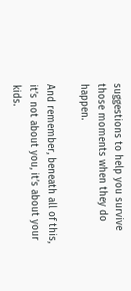suggestions to help you survive those moments when they do happen.

And remember, beneath all of this, it’s not about you, it’s about your kids.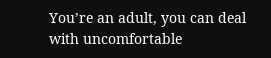You’re an adult, you can deal with uncomfortable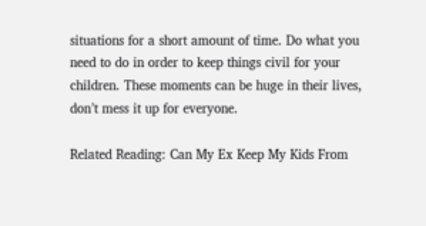situations for a short amount of time. Do what you need to do in order to keep things civil for your children. These moments can be huge in their lives, don’t mess it up for everyone.

Related Reading: Can My Ex Keep My Kids From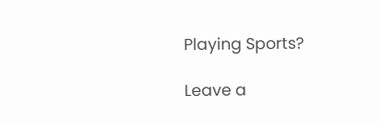Playing Sports?

Leave a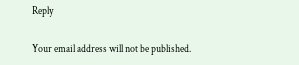Reply

Your email address will not be published.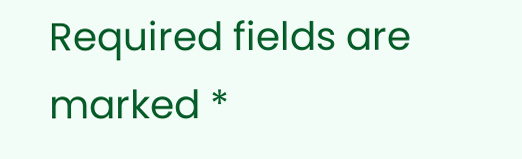Required fields are marked *